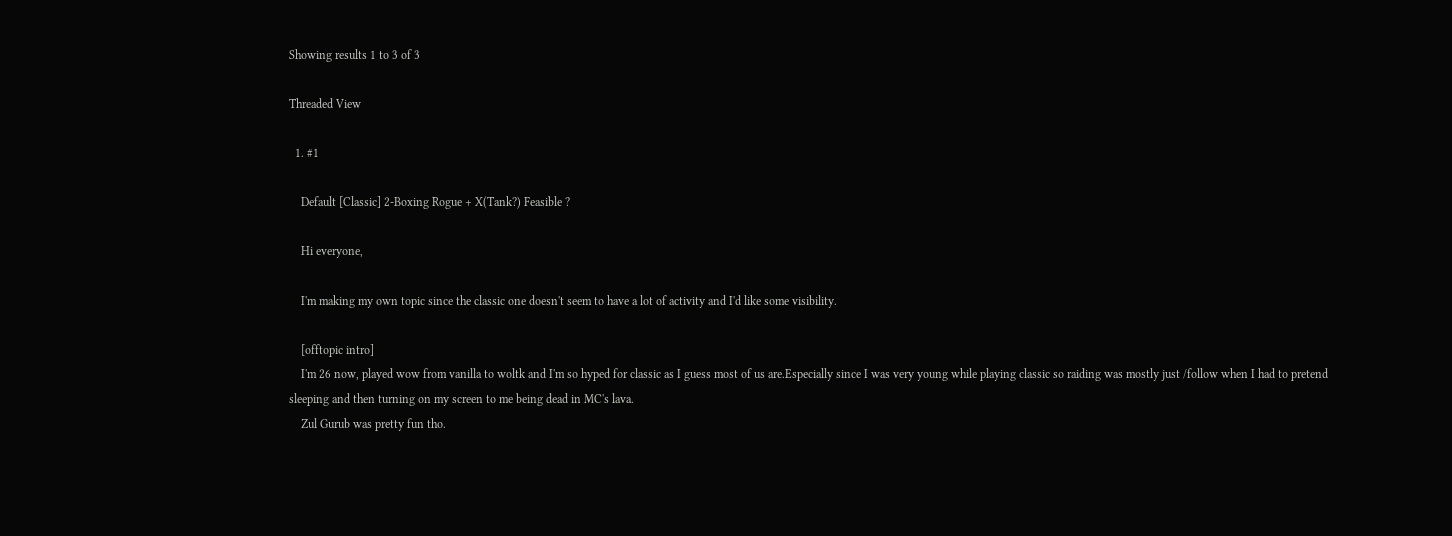Showing results 1 to 3 of 3

Threaded View

  1. #1

    Default [Classic] 2-Boxing Rogue + X(Tank?) Feasible ?

    Hi everyone,

    I'm making my own topic since the classic one doesn't seem to have a lot of activity and I'd like some visibility.

    [offtopic intro]
    I'm 26 now, played wow from vanilla to woltk and I'm so hyped for classic as I guess most of us are.Especially since I was very young while playing classic so raiding was mostly just /follow when I had to pretend sleeping and then turning on my screen to me being dead in MC's lava.
    Zul Gurub was pretty fun tho.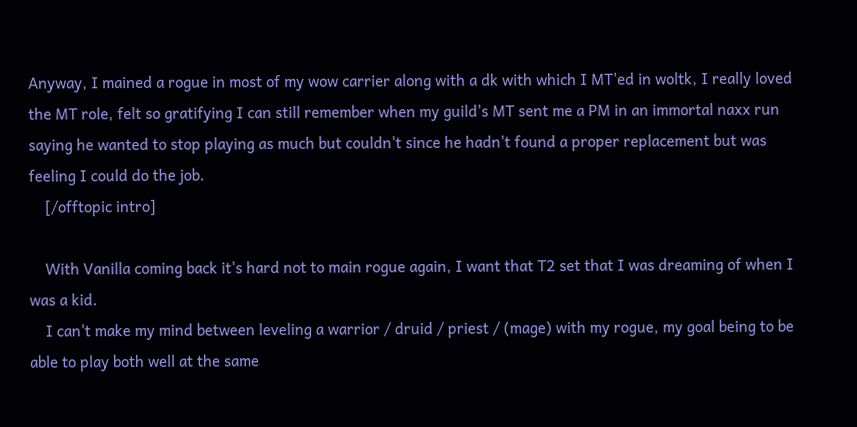Anyway, I mained a rogue in most of my wow carrier along with a dk with which I MT'ed in woltk, I really loved the MT role, felt so gratifying I can still remember when my guild's MT sent me a PM in an immortal naxx run saying he wanted to stop playing as much but couldn't since he hadn't found a proper replacement but was feeling I could do the job.
    [/offtopic intro]

    With Vanilla coming back it's hard not to main rogue again, I want that T2 set that I was dreaming of when I was a kid.
    I can't make my mind between leveling a warrior / druid / priest / (mage) with my rogue, my goal being to be able to play both well at the same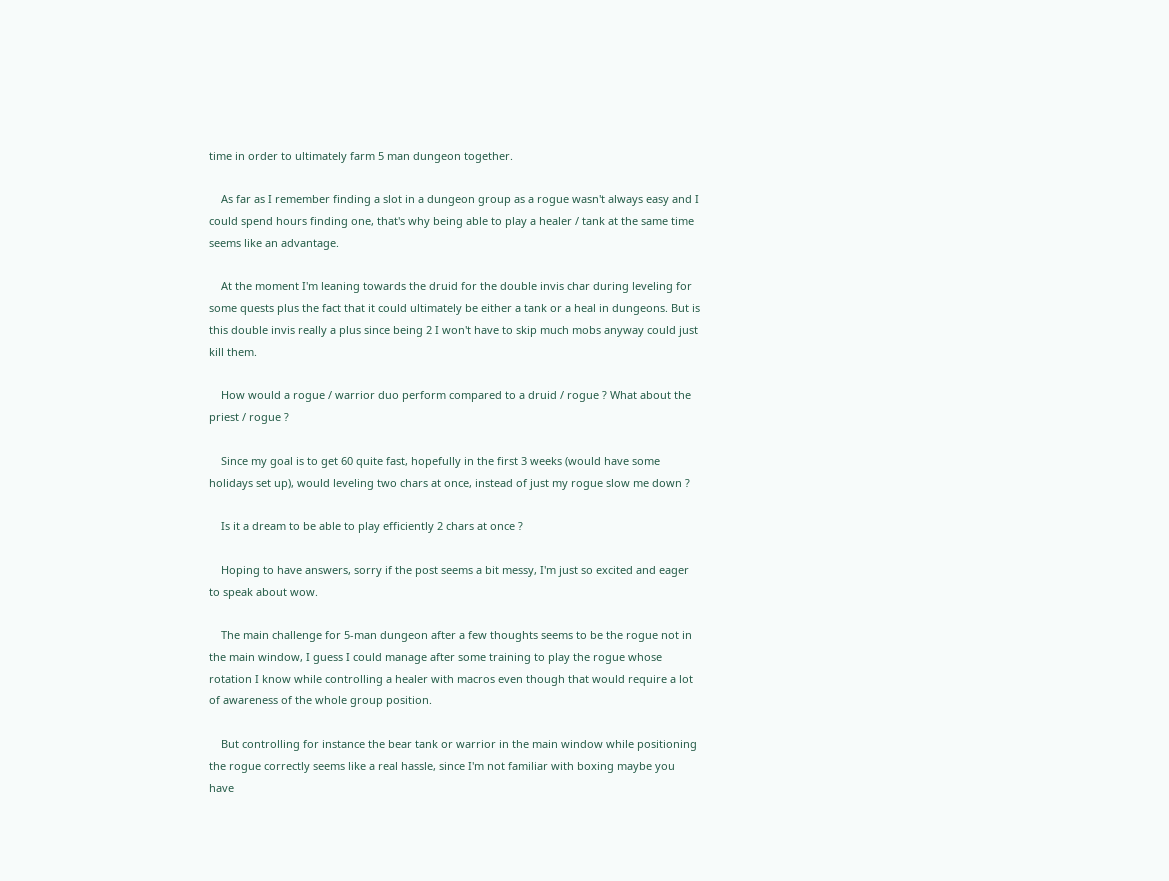time in order to ultimately farm 5 man dungeon together.

    As far as I remember finding a slot in a dungeon group as a rogue wasn't always easy and I could spend hours finding one, that's why being able to play a healer / tank at the same time seems like an advantage.

    At the moment I'm leaning towards the druid for the double invis char during leveling for some quests plus the fact that it could ultimately be either a tank or a heal in dungeons. But is this double invis really a plus since being 2 I won't have to skip much mobs anyway could just kill them.

    How would a rogue / warrior duo perform compared to a druid / rogue ? What about the priest / rogue ?

    Since my goal is to get 60 quite fast, hopefully in the first 3 weeks (would have some holidays set up), would leveling two chars at once, instead of just my rogue slow me down ?

    Is it a dream to be able to play efficiently 2 chars at once ?

    Hoping to have answers, sorry if the post seems a bit messy, I'm just so excited and eager to speak about wow.

    The main challenge for 5-man dungeon after a few thoughts seems to be the rogue not in the main window, I guess I could manage after some training to play the rogue whose rotation I know while controlling a healer with macros even though that would require a lot of awareness of the whole group position.

    But controlling for instance the bear tank or warrior in the main window while positioning the rogue correctly seems like a real hassle, since I'm not familiar with boxing maybe you have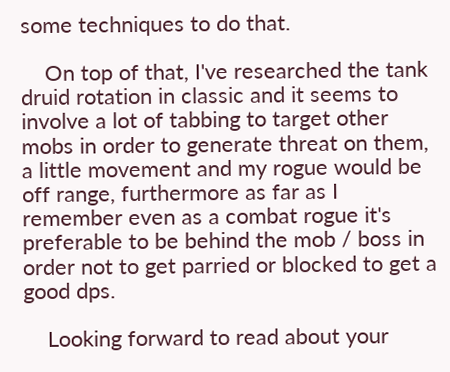some techniques to do that.

    On top of that, I've researched the tank druid rotation in classic and it seems to involve a lot of tabbing to target other mobs in order to generate threat on them, a little movement and my rogue would be off range, furthermore as far as I remember even as a combat rogue it's preferable to be behind the mob / boss in order not to get parried or blocked to get a good dps.

    Looking forward to read about your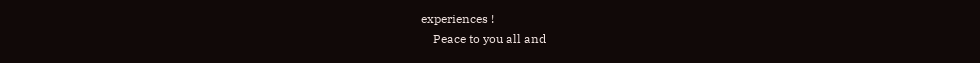experiences !
    Peace to you all and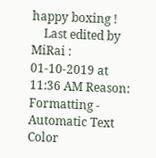happy boxing !
    Last edited by MiRai : 01-10-2019 at 11:36 AM Reason: Formatting - Automatic Text Color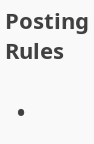Posting Rules

  •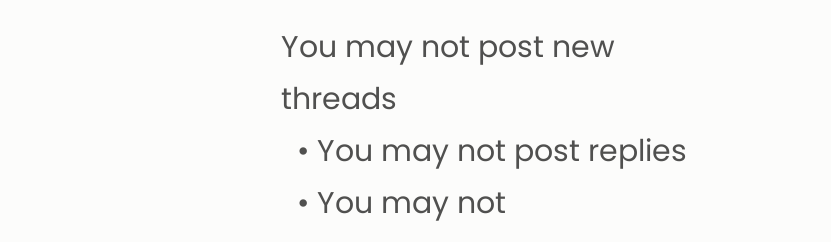You may not post new threads
  • You may not post replies
  • You may not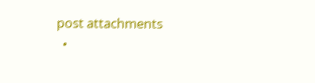post attachments
  •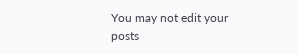You may not edit your posts